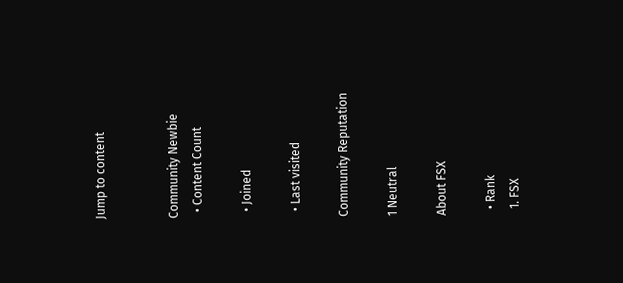Jump to content


Community Newbie
  • Content Count

  • Joined

  • Last visited

Community Reputation

1 Neutral

About FSX

  • Rank
  1. FSX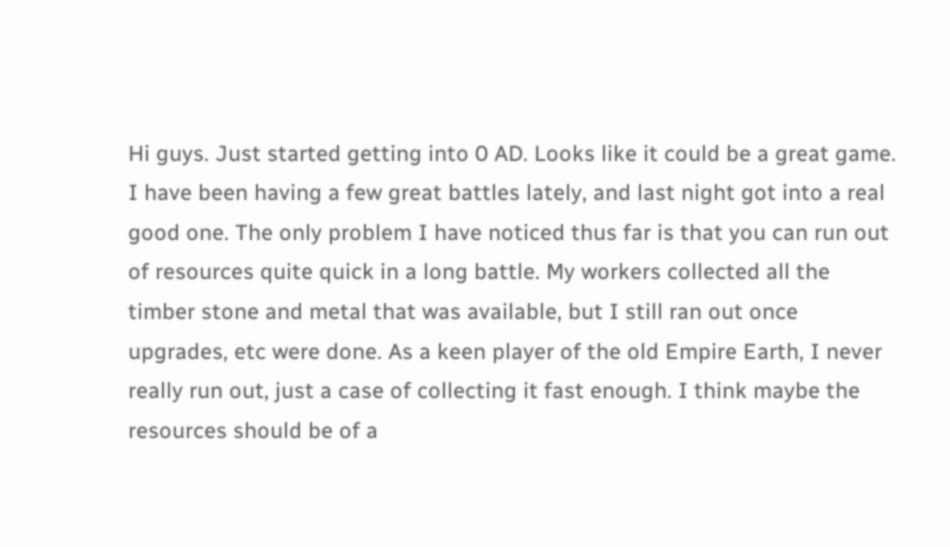Hi guys. Just started getting into 0 AD. Looks like it could be a great game. I have been having a few great battles lately, and last night got into a real good one. The only problem I have noticed thus far is that you can run out of resources quite quick in a long battle. My workers collected all the timber stone and metal that was available, but I still ran out once upgrades, etc were done. As a keen player of the old Empire Earth, I never really run out, just a case of collecting it fast enough. I think maybe the resources should be of a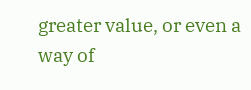greater value, or even a way of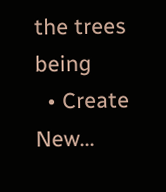the trees being
  • Create New...